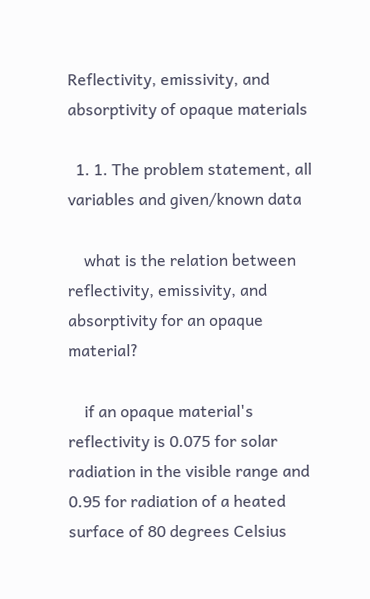Reflectivity, emissivity, and absorptivity of opaque materials

  1. 1. The problem statement, all variables and given/known data

    what is the relation between reflectivity, emissivity, and absorptivity for an opaque material?

    if an opaque material's reflectivity is 0.075 for solar radiation in the visible range and 0.95 for radiation of a heated surface of 80 degrees Celsius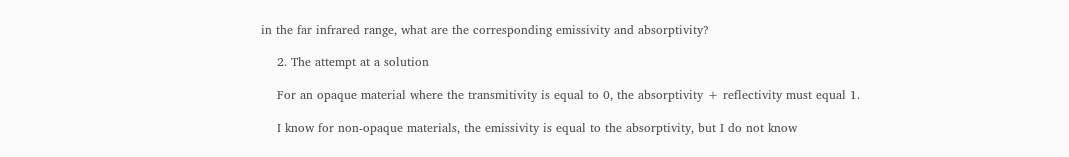in the far infrared range, what are the corresponding emissivity and absorptivity?

    2. The attempt at a solution

    For an opaque material where the transmitivity is equal to 0, the absorptivity + reflectivity must equal 1.

    I know for non-opaque materials, the emissivity is equal to the absorptivity, but I do not know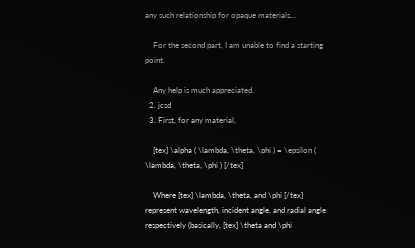any such relationship for opaque materials...

    For the second part, I am unable to find a starting point.

    Any help is much appreciated.
  2. jcsd
  3. First, for any material,

    [tex] \alpha ( \lambda, \theta, \phi ) = \epsilon ( \lambda, \theta, \phi ) [/tex]

    Where [tex] \lambda, \theta, and \phi [/tex] represent wavelength, incident angle, and radial angle respectively (basically, [tex] \theta and \phi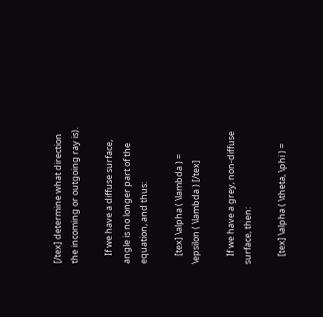[/tex] determine what direction the incoming or outgoing ray is).

    If we have a diffuse surface, angle is no longer part of the equation, and thus:

    [tex] \alpha ( \lambda ) = \epsilon ( \lambda ) [/tex]

    If we have a grey, non-diffuse surface, then:

    [tex] \alpha ( \theta, \phi ) =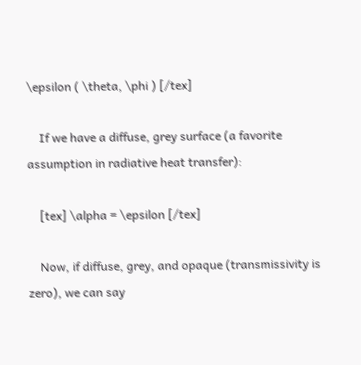\epsilon ( \theta, \phi ) [/tex]

    If we have a diffuse, grey surface (a favorite assumption in radiative heat transfer):

    [tex] \alpha = \epsilon [/tex]

    Now, if diffuse, grey, and opaque (transmissivity is zero), we can say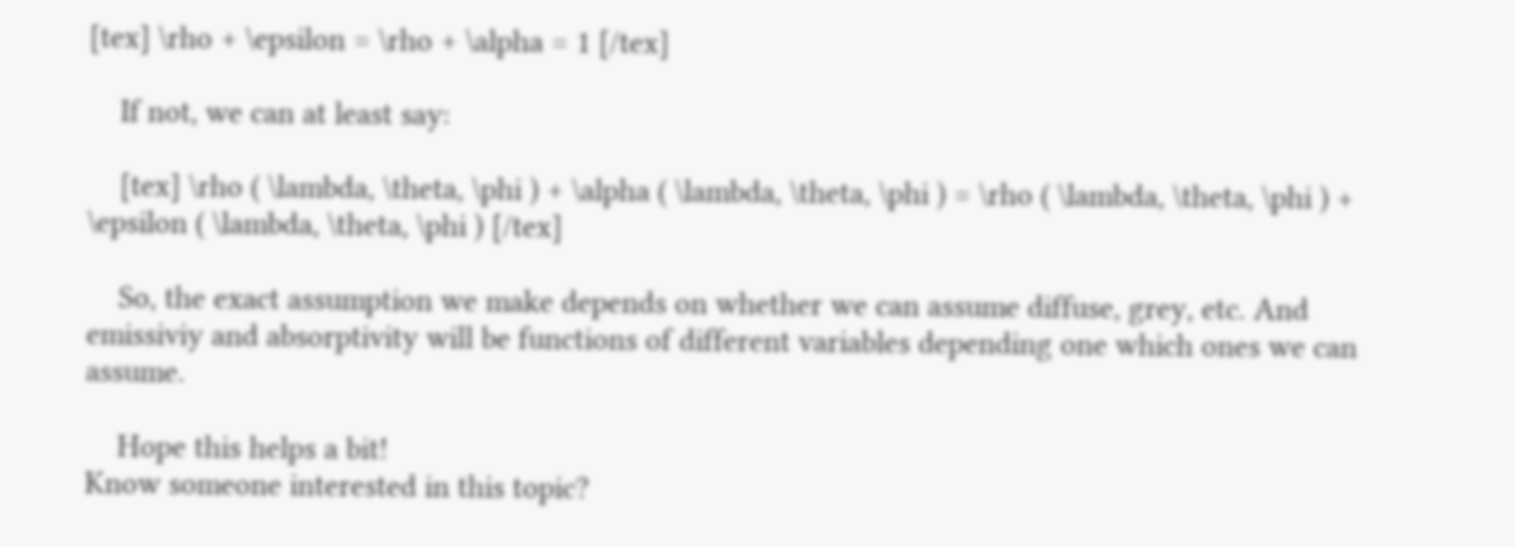[tex] \rho + \epsilon = \rho + \alpha = 1 [/tex]

    If not, we can at least say:

    [tex] \rho ( \lambda, \theta, \phi ) + \alpha ( \lambda, \theta, \phi ) = \rho ( \lambda, \theta, \phi ) + \epsilon ( \lambda, \theta, \phi ) [/tex]

    So, the exact assumption we make depends on whether we can assume diffuse, grey, etc. And emissiviy and absorptivity will be functions of different variables depending one which ones we can assume.

    Hope this helps a bit!
Know someone interested in this topic?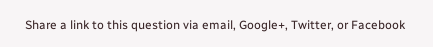Share a link to this question via email, Google+, Twitter, or Facebook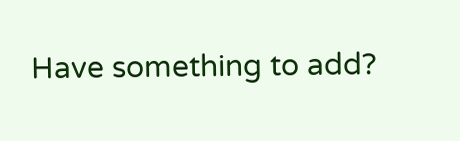Have something to add?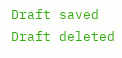Draft saved Draft deleted